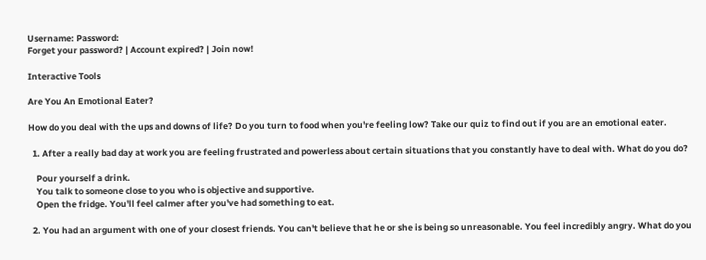Username: Password:
Forget your password? | Account expired? | Join now!

Interactive Tools

Are You An Emotional Eater?

How do you deal with the ups and downs of life? Do you turn to food when you're feeling low? Take our quiz to find out if you are an emotional eater.

  1. After a really bad day at work you are feeling frustrated and powerless about certain situations that you constantly have to deal with. What do you do?

    Pour yourself a drink.
    You talk to someone close to you who is objective and supportive.
    Open the fridge. You'll feel calmer after you've had something to eat.

  2. You had an argument with one of your closest friends. You can't believe that he or she is being so unreasonable. You feel incredibly angry. What do you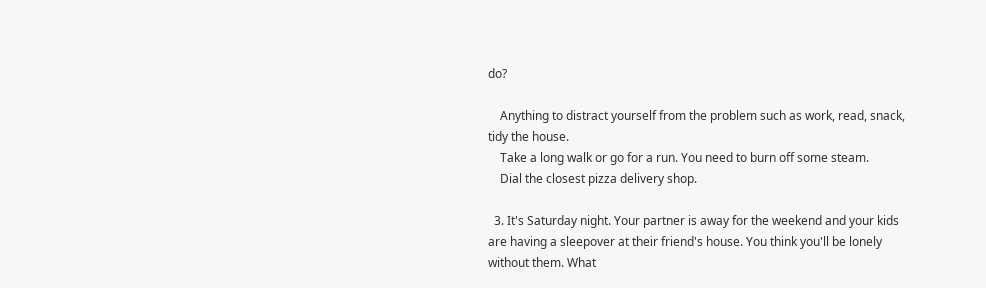do?

    Anything to distract yourself from the problem such as work, read, snack, tidy the house.
    Take a long walk or go for a run. You need to burn off some steam.
    Dial the closest pizza delivery shop.

  3. It's Saturday night. Your partner is away for the weekend and your kids are having a sleepover at their friend's house. You think you'll be lonely without them. What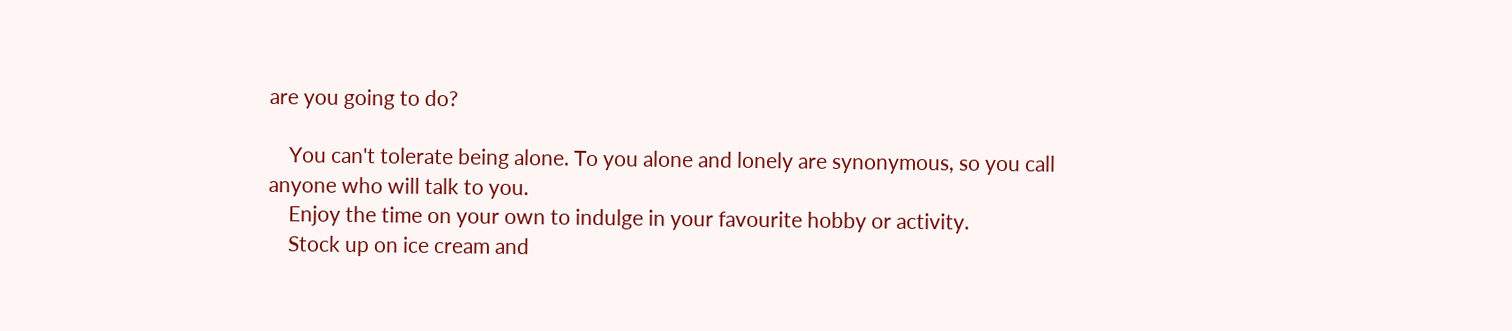are you going to do?

    You can't tolerate being alone. To you alone and lonely are synonymous, so you call anyone who will talk to you.
    Enjoy the time on your own to indulge in your favourite hobby or activity.
    Stock up on ice cream and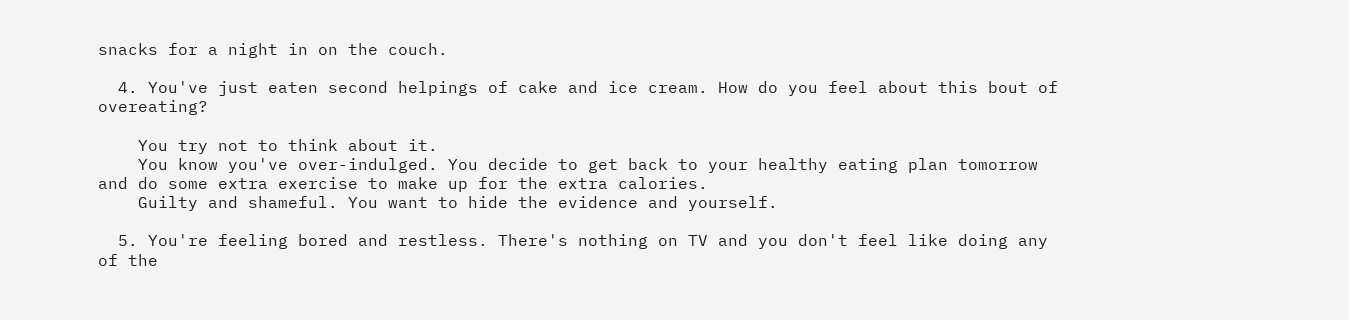snacks for a night in on the couch.

  4. You've just eaten second helpings of cake and ice cream. How do you feel about this bout of overeating?

    You try not to think about it.
    You know you've over-indulged. You decide to get back to your healthy eating plan tomorrow and do some extra exercise to make up for the extra calories.
    Guilty and shameful. You want to hide the evidence and yourself.

  5. You're feeling bored and restless. There's nothing on TV and you don't feel like doing any of the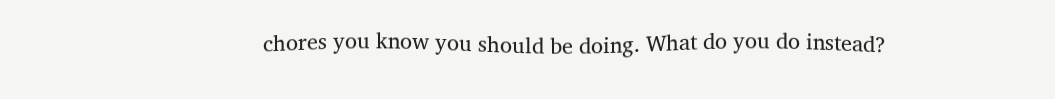chores you know you should be doing. What do you do instead?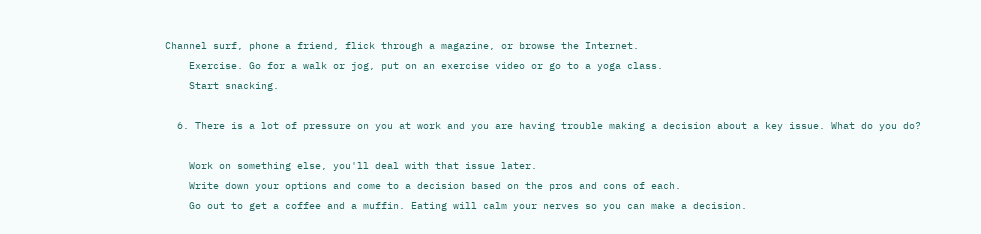Channel surf, phone a friend, flick through a magazine, or browse the Internet.
    Exercise. Go for a walk or jog, put on an exercise video or go to a yoga class.
    Start snacking.

  6. There is a lot of pressure on you at work and you are having trouble making a decision about a key issue. What do you do?

    Work on something else, you'll deal with that issue later.
    Write down your options and come to a decision based on the pros and cons of each.
    Go out to get a coffee and a muffin. Eating will calm your nerves so you can make a decision.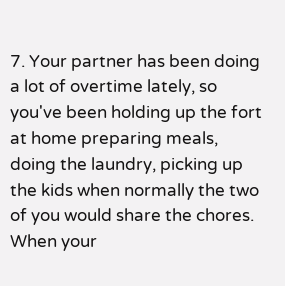7. Your partner has been doing a lot of overtime lately, so you've been holding up the fort at home preparing meals, doing the laundry, picking up the kids when normally the two of you would share the chores. When your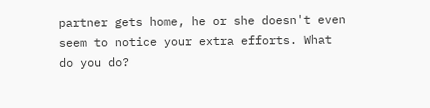partner gets home, he or she doesn't even seem to notice your extra efforts. What do you do?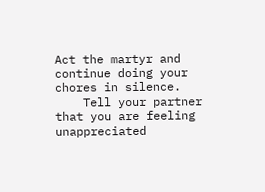Act the martyr and continue doing your chores in silence.
    Tell your partner that you are feeling unappreciated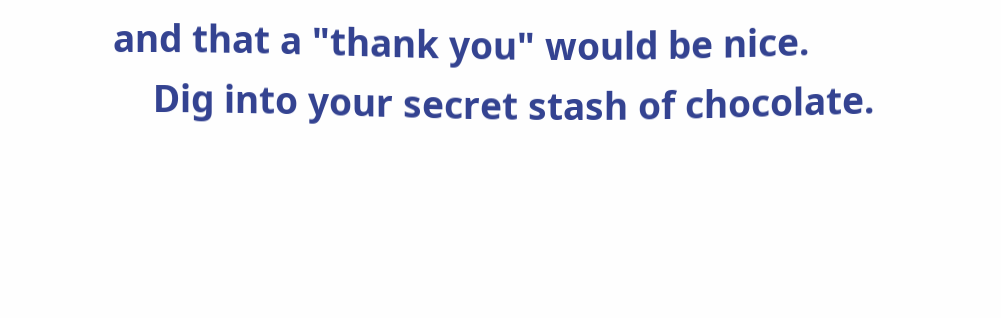and that a "thank you" would be nice.
    Dig into your secret stash of chocolate.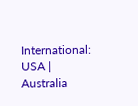International: USA | Australia